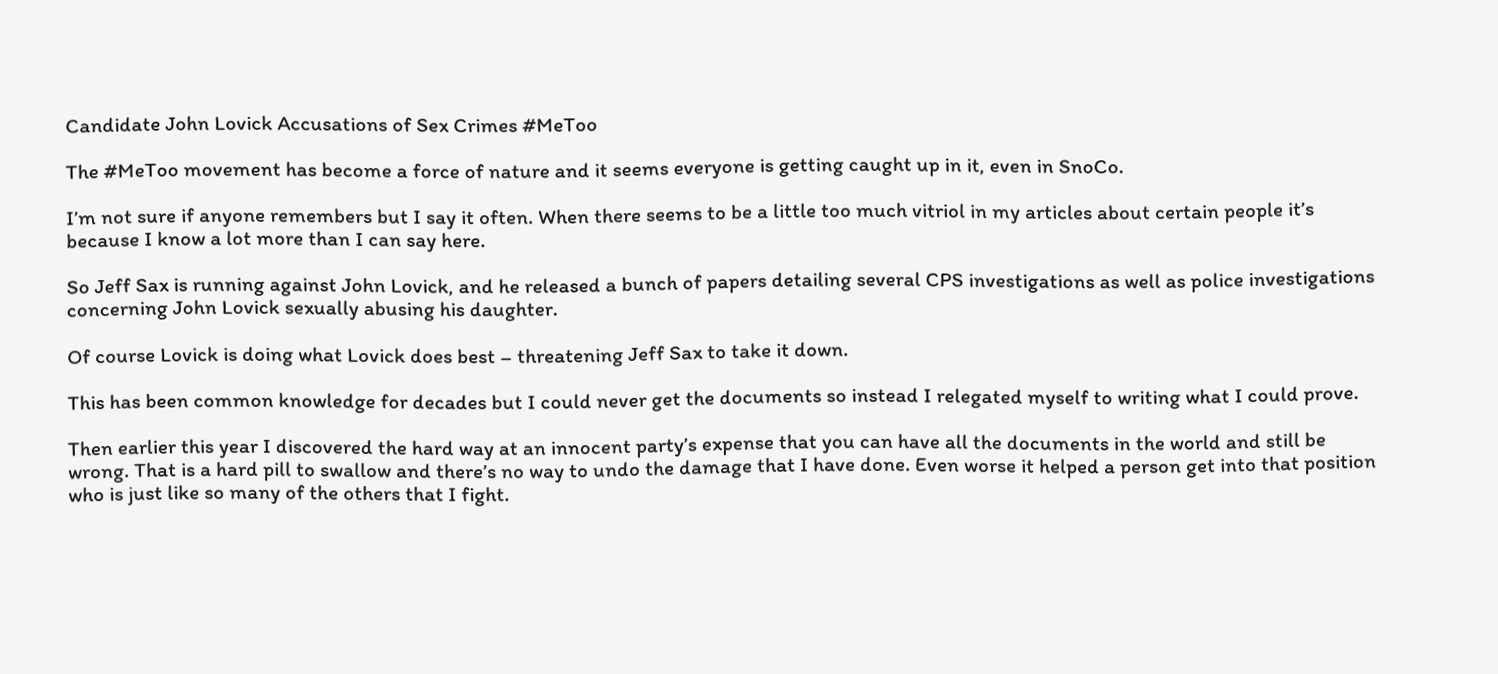Candidate John Lovick Accusations of Sex Crimes #MeToo

The #MeToo movement has become a force of nature and it seems everyone is getting caught up in it, even in SnoCo.

I’m not sure if anyone remembers but I say it often. When there seems to be a little too much vitriol in my articles about certain people it’s because I know a lot more than I can say here.

So Jeff Sax is running against John Lovick, and he released a bunch of papers detailing several CPS investigations as well as police investigations concerning John Lovick sexually abusing his daughter.

Of course Lovick is doing what Lovick does best – threatening Jeff Sax to take it down.

This has been common knowledge for decades but I could never get the documents so instead I relegated myself to writing what I could prove.

Then earlier this year I discovered the hard way at an innocent party’s expense that you can have all the documents in the world and still be wrong. That is a hard pill to swallow and there’s no way to undo the damage that I have done. Even worse it helped a person get into that position who is just like so many of the others that I fight.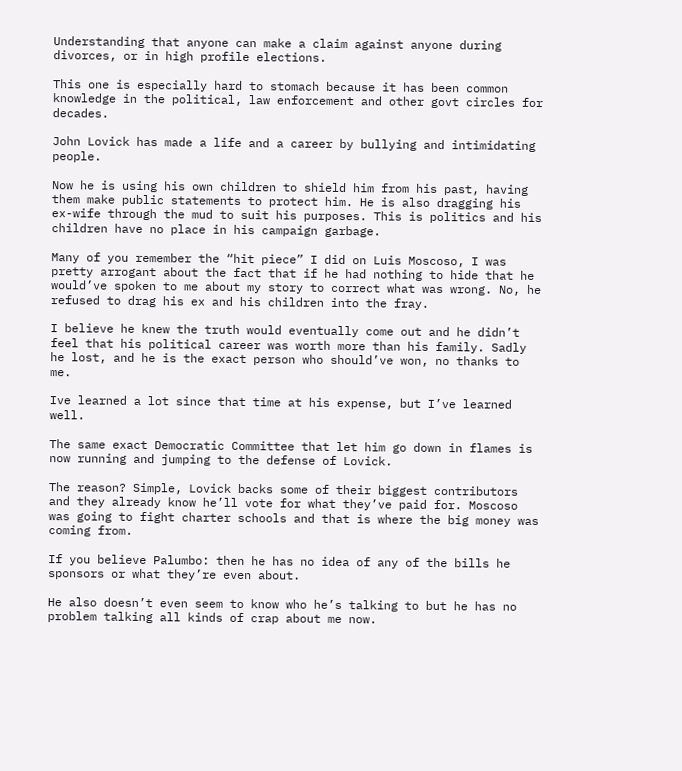Understanding that anyone can make a claim against anyone during divorces, or in high profile elections.

This one is especially hard to stomach because it has been common knowledge in the political, law enforcement and other govt circles for decades.

John Lovick has made a life and a career by bullying and intimidating people.

Now he is using his own children to shield him from his past, having them make public statements to protect him. He is also dragging his ex-wife through the mud to suit his purposes. This is politics and his children have no place in his campaign garbage.

Many of you remember the “hit piece” I did on Luis Moscoso, I was pretty arrogant about the fact that if he had nothing to hide that he would’ve spoken to me about my story to correct what was wrong. No, he refused to drag his ex and his children into the fray.

I believe he knew the truth would eventually come out and he didn’t feel that his political career was worth more than his family. Sadly he lost, and he is the exact person who should’ve won, no thanks to me.

Ive learned a lot since that time at his expense, but I’ve learned well.

The same exact Democratic Committee that let him go down in flames is now running and jumping to the defense of Lovick.

The reason? Simple, Lovick backs some of their biggest contributors and they already know he’ll vote for what they’ve paid for. Moscoso was going to fight charter schools and that is where the big money was coming from.

If you believe Palumbo: then he has no idea of any of the bills he sponsors or what they’re even about.

He also doesn’t even seem to know who he’s talking to but he has no problem talking all kinds of crap about me now.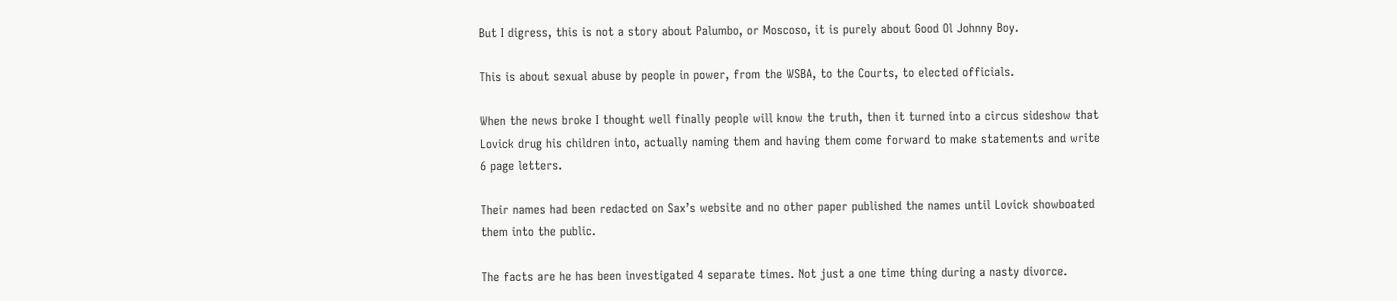But I digress, this is not a story about Palumbo, or Moscoso, it is purely about Good Ol Johnny Boy.

This is about sexual abuse by people in power, from the WSBA, to the Courts, to elected officials.

When the news broke I thought well finally people will know the truth, then it turned into a circus sideshow that Lovick drug his children into, actually naming them and having them come forward to make statements and write 6 page letters.

Their names had been redacted on Sax’s website and no other paper published the names until Lovick showboated them into the public.

The facts are he has been investigated 4 separate times. Not just a one time thing during a nasty divorce.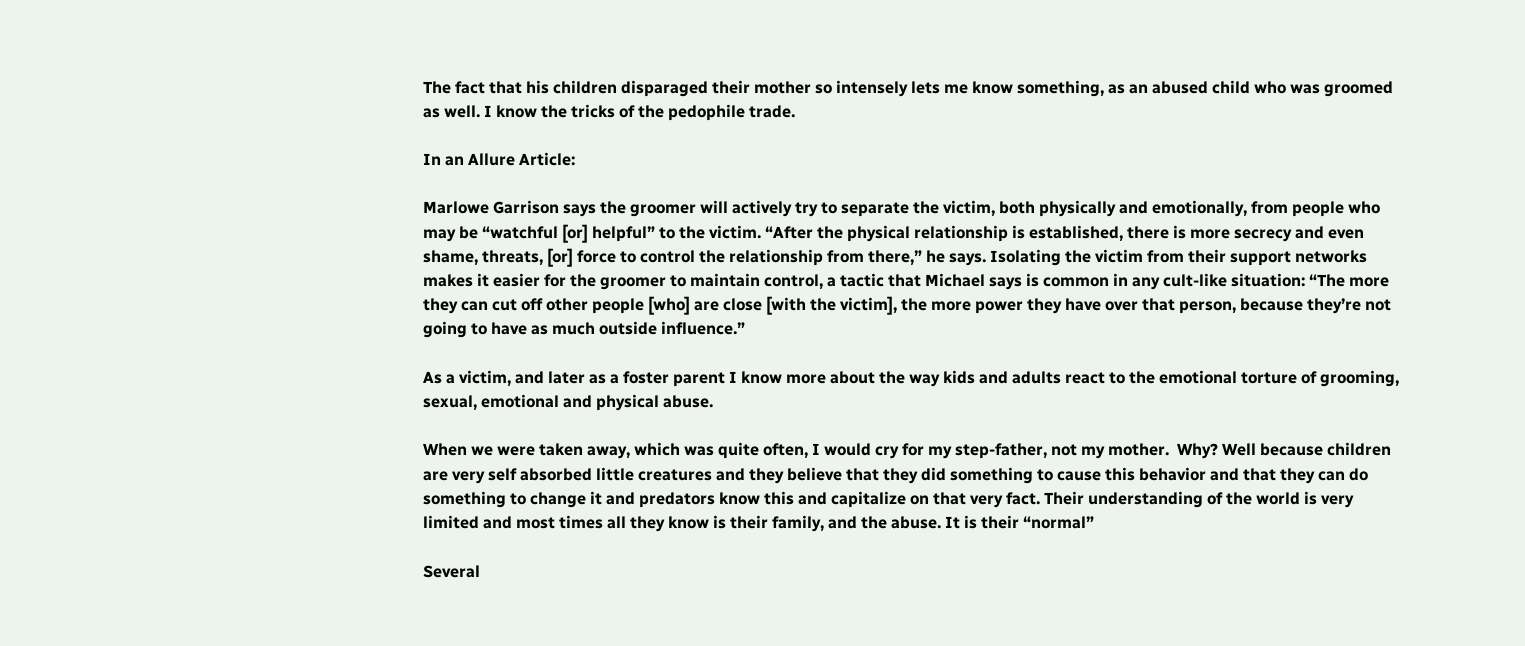The fact that his children disparaged their mother so intensely lets me know something, as an abused child who was groomed as well. I know the tricks of the pedophile trade.

In an Allure Article:

Marlowe Garrison says the groomer will actively try to separate the victim, both physically and emotionally, from people who may be “watchful [or] helpful” to the victim. “After the physical relationship is established, there is more secrecy and even shame, threats, [or] force to control the relationship from there,” he says. Isolating the victim from their support networks makes it easier for the groomer to maintain control, a tactic that Michael says is common in any cult-like situation: “The more they can cut off other people [who] are close [with the victim], the more power they have over that person, because they’re not going to have as much outside influence.”

As a victim, and later as a foster parent I know more about the way kids and adults react to the emotional torture of grooming, sexual, emotional and physical abuse.

When we were taken away, which was quite often, I would cry for my step-father, not my mother.  Why? Well because children are very self absorbed little creatures and they believe that they did something to cause this behavior and that they can do something to change it and predators know this and capitalize on that very fact. Their understanding of the world is very limited and most times all they know is their family, and the abuse. It is their “normal”

Several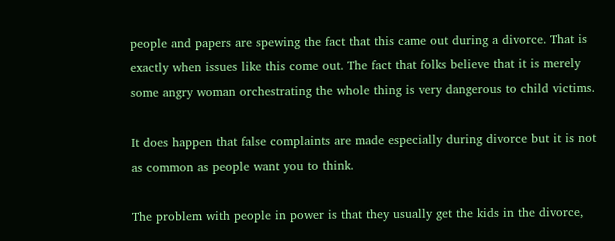people and papers are spewing the fact that this came out during a divorce. That is exactly when issues like this come out. The fact that folks believe that it is merely some angry woman orchestrating the whole thing is very dangerous to child victims.

It does happen that false complaints are made especially during divorce but it is not as common as people want you to think.

The problem with people in power is that they usually get the kids in the divorce,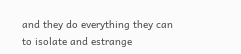and they do everything they can to isolate and estrange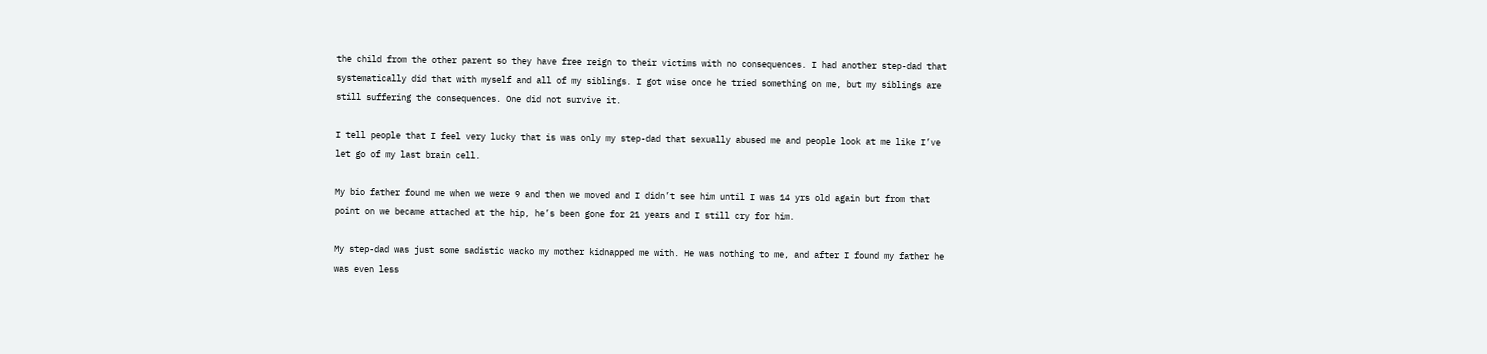the child from the other parent so they have free reign to their victims with no consequences. I had another step-dad that systematically did that with myself and all of my siblings. I got wise once he tried something on me, but my siblings are still suffering the consequences. One did not survive it.

I tell people that I feel very lucky that is was only my step-dad that sexually abused me and people look at me like I’ve let go of my last brain cell.

My bio father found me when we were 9 and then we moved and I didn’t see him until I was 14 yrs old again but from that point on we became attached at the hip, he’s been gone for 21 years and I still cry for him.

My step-dad was just some sadistic wacko my mother kidnapped me with. He was nothing to me, and after I found my father he was even less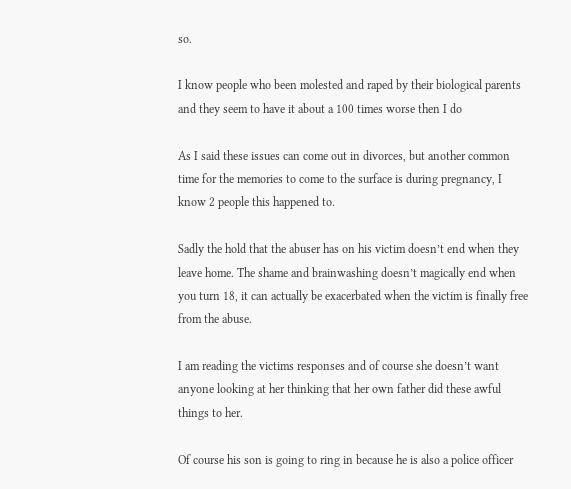so.

I know people who been molested and raped by their biological parents and they seem to have it about a 100 times worse then I do

As I said these issues can come out in divorces, but another common time for the memories to come to the surface is during pregnancy, I know 2 people this happened to.

Sadly the hold that the abuser has on his victim doesn’t end when they leave home. The shame and brainwashing doesn’t magically end when you turn 18, it can actually be exacerbated when the victim is finally free from the abuse.

I am reading the victims responses and of course she doesn’t want anyone looking at her thinking that her own father did these awful things to her.

Of course his son is going to ring in because he is also a police officer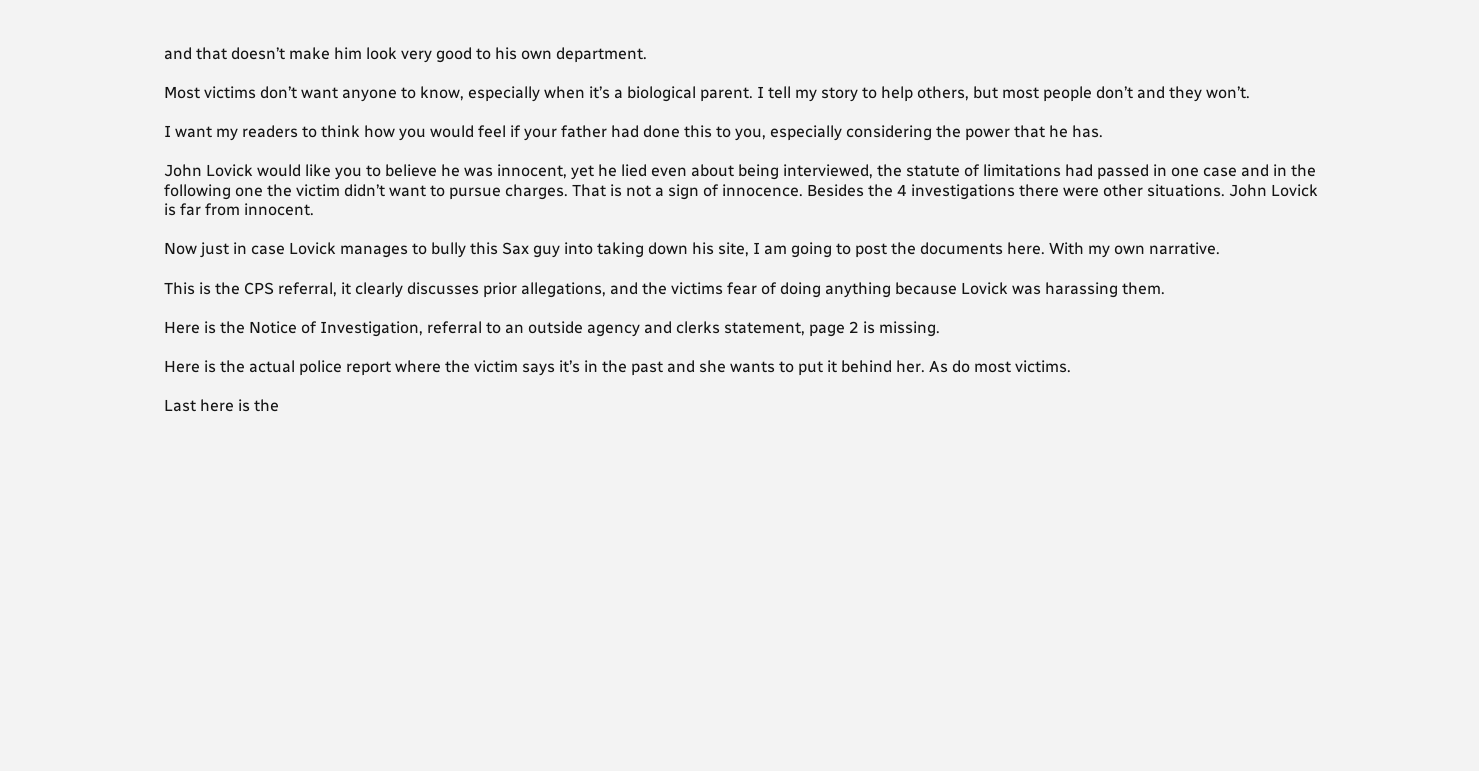and that doesn’t make him look very good to his own department.

Most victims don’t want anyone to know, especially when it’s a biological parent. I tell my story to help others, but most people don’t and they won’t.

I want my readers to think how you would feel if your father had done this to you, especially considering the power that he has.

John Lovick would like you to believe he was innocent, yet he lied even about being interviewed, the statute of limitations had passed in one case and in the following one the victim didn’t want to pursue charges. That is not a sign of innocence. Besides the 4 investigations there were other situations. John Lovick is far from innocent.

Now just in case Lovick manages to bully this Sax guy into taking down his site, I am going to post the documents here. With my own narrative.

This is the CPS referral, it clearly discusses prior allegations, and the victims fear of doing anything because Lovick was harassing them.

Here is the Notice of Investigation, referral to an outside agency and clerks statement, page 2 is missing.

Here is the actual police report where the victim says it’s in the past and she wants to put it behind her. As do most victims.

Last here is the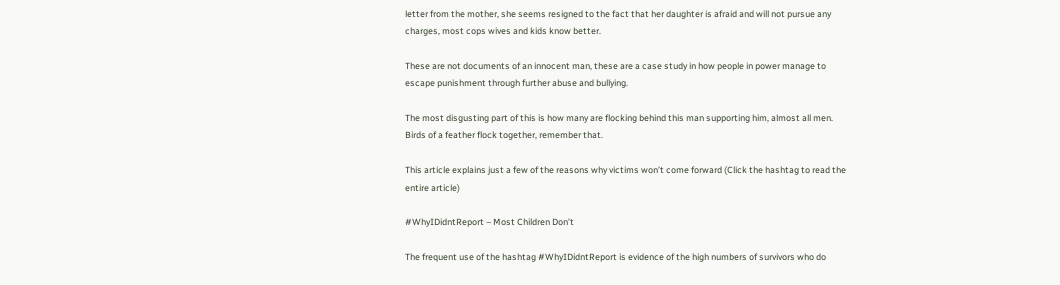letter from the mother, she seems resigned to the fact that her daughter is afraid and will not pursue any charges, most cops wives and kids know better.

These are not documents of an innocent man, these are a case study in how people in power manage to escape punishment through further abuse and bullying.

The most disgusting part of this is how many are flocking behind this man supporting him, almost all men. Birds of a feather flock together, remember that.

This article explains just a few of the reasons why victims won’t come forward (Click the hashtag to read the entire article)

#WhyIDidntReport – Most Children Don’t

The frequent use of the hashtag #WhyIDidntReport is evidence of the high numbers of survivors who do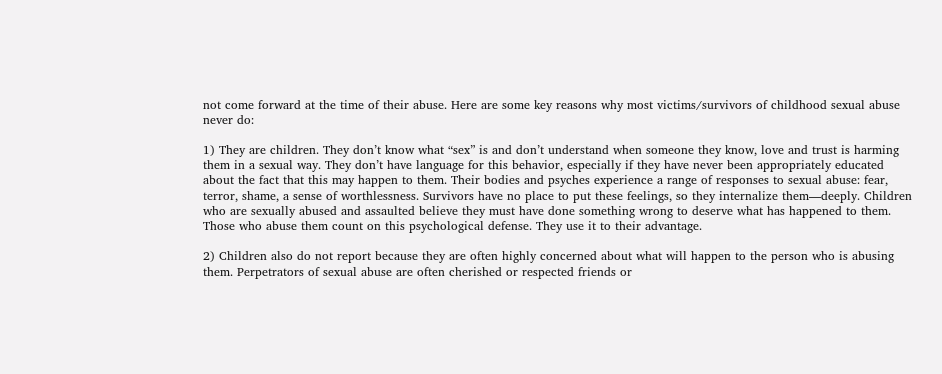not come forward at the time of their abuse. Here are some key reasons why most victims/survivors of childhood sexual abuse never do:

1) They are children. They don’t know what “sex” is and don’t understand when someone they know, love and trust is harming them in a sexual way. They don’t have language for this behavior, especially if they have never been appropriately educated about the fact that this may happen to them. Their bodies and psyches experience a range of responses to sexual abuse: fear, terror, shame, a sense of worthlessness. Survivors have no place to put these feelings, so they internalize them—deeply. Children who are sexually abused and assaulted believe they must have done something wrong to deserve what has happened to them. Those who abuse them count on this psychological defense. They use it to their advantage.

2) Children also do not report because they are often highly concerned about what will happen to the person who is abusing them. Perpetrators of sexual abuse are often cherished or respected friends or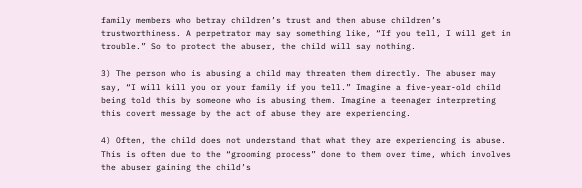family members who betray children’s trust and then abuse children’s trustworthiness. A perpetrator may say something like, “If you tell, I will get in trouble.” So to protect the abuser, the child will say nothing.

3) The person who is abusing a child may threaten them directly. The abuser may say, “I will kill you or your family if you tell.” Imagine a five-year-old child being told this by someone who is abusing them. Imagine a teenager interpreting this covert message by the act of abuse they are experiencing.

4) Often, the child does not understand that what they are experiencing is abuse. This is often due to the “grooming process” done to them over time, which involves the abuser gaining the child’s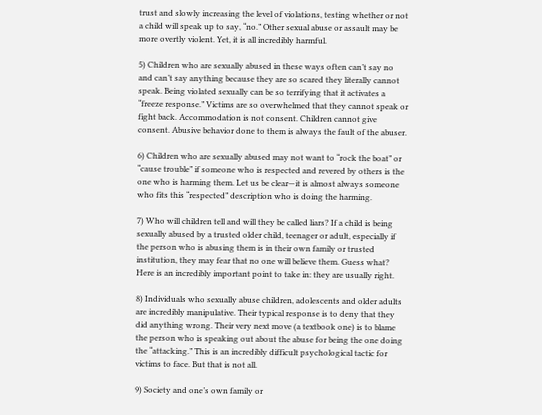trust and slowly increasing the level of violations, testing whether or not a child will speak up to say, “no.” Other sexual abuse or assault may be more overtly violent. Yet, it is all incredibly harmful.

5) Children who are sexually abused in these ways often can’t say no and can’t say anything because they are so scared they literally cannot speak. Being violated sexually can be so terrifying that it activates a “freeze response.” Victims are so overwhelmed that they cannot speak or fight back. Accommodation is not consent. Children cannot give consent. Abusive behavior done to them is always the fault of the abuser.

6) Children who are sexually abused may not want to “rock the boat” or “cause trouble” if someone who is respected and revered by others is the one who is harming them. Let us be clear—it is almost always someone who fits this “respected” description who is doing the harming.

7) Who will children tell and will they be called liars? If a child is being sexually abused by a trusted older child, teenager or adult, especially if the person who is abusing them is in their own family or trusted institution, they may fear that no one will believe them. Guess what? Here is an incredibly important point to take in: they are usually right.

8) Individuals who sexually abuse children, adolescents and older adults are incredibly manipulative. Their typical response is to deny that they did anything wrong. Their very next move (a textbook one) is to blame the person who is speaking out about the abuse for being the one doing the “attacking.” This is an incredibly difficult psychological tactic for victims to face. But that is not all.

9) Society and one’s own family or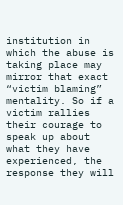institution in which the abuse is taking place may mirror that exact “victim blaming” mentality. So if a victim rallies their courage to speak up about what they have experienced, the response they will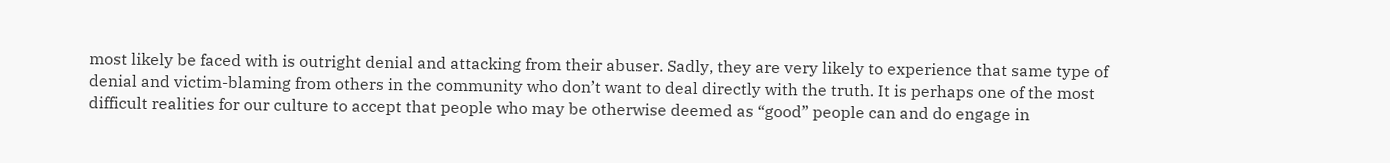most likely be faced with is outright denial and attacking from their abuser. Sadly, they are very likely to experience that same type of denial and victim-blaming from others in the community who don’t want to deal directly with the truth. It is perhaps one of the most difficult realities for our culture to accept that people who may be otherwise deemed as “good” people can and do engage in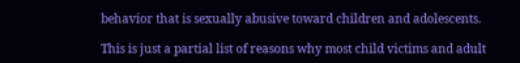behavior that is sexually abusive toward children and adolescents.

This is just a partial list of reasons why most child victims and adult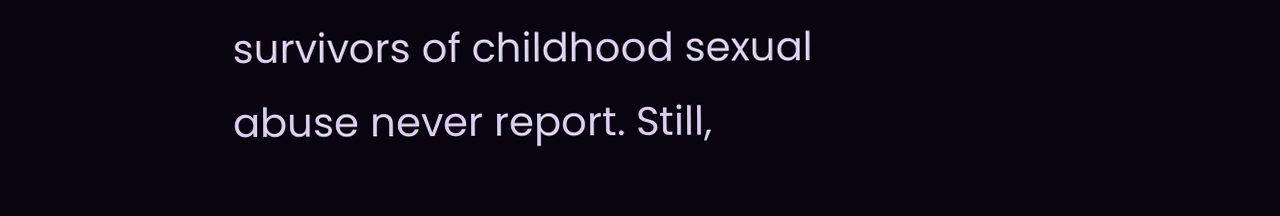survivors of childhood sexual abuse never report. Still,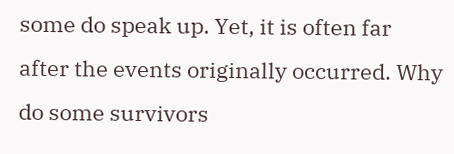some do speak up. Yet, it is often far after the events originally occurred. Why do some survivors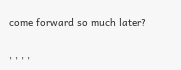come forward so much later?

, , , ,